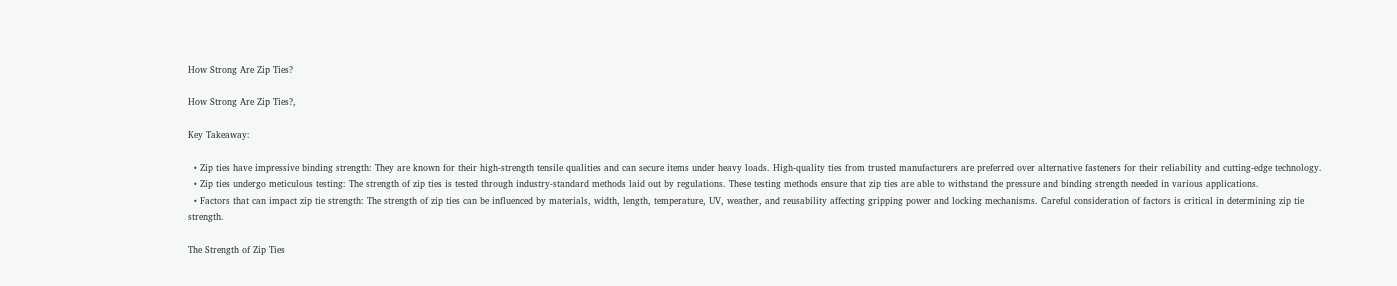How Strong Are Zip Ties?

How Strong Are Zip Ties?,

Key Takeaway:

  • Zip ties have impressive binding strength: They are known for their high-strength tensile qualities and can secure items under heavy loads. High-quality ties from trusted manufacturers are preferred over alternative fasteners for their reliability and cutting-edge technology.
  • Zip ties undergo meticulous testing: The strength of zip ties is tested through industry-standard methods laid out by regulations. These testing methods ensure that zip ties are able to withstand the pressure and binding strength needed in various applications.
  • Factors that can impact zip tie strength: The strength of zip ties can be influenced by materials, width, length, temperature, UV, weather, and reusability affecting gripping power and locking mechanisms. Careful consideration of factors is critical in determining zip tie strength.

The Strength of Zip Ties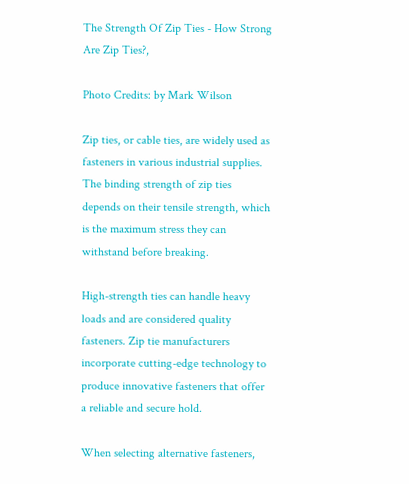The Strength Of Zip Ties - How Strong Are Zip Ties?,

Photo Credits: by Mark Wilson

Zip ties, or cable ties, are widely used as fasteners in various industrial supplies. The binding strength of zip ties depends on their tensile strength, which is the maximum stress they can withstand before breaking.

High-strength ties can handle heavy loads and are considered quality fasteners. Zip tie manufacturers incorporate cutting-edge technology to produce innovative fasteners that offer a reliable and secure hold.

When selecting alternative fasteners,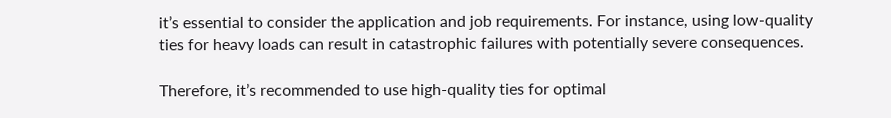it’s essential to consider the application and job requirements. For instance, using low-quality ties for heavy loads can result in catastrophic failures with potentially severe consequences.

Therefore, it’s recommended to use high-quality ties for optimal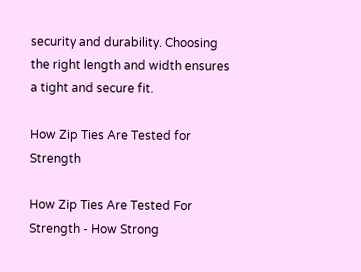security and durability. Choosing the right length and width ensures a tight and secure fit.

How Zip Ties Are Tested for Strength

How Zip Ties Are Tested For Strength - How Strong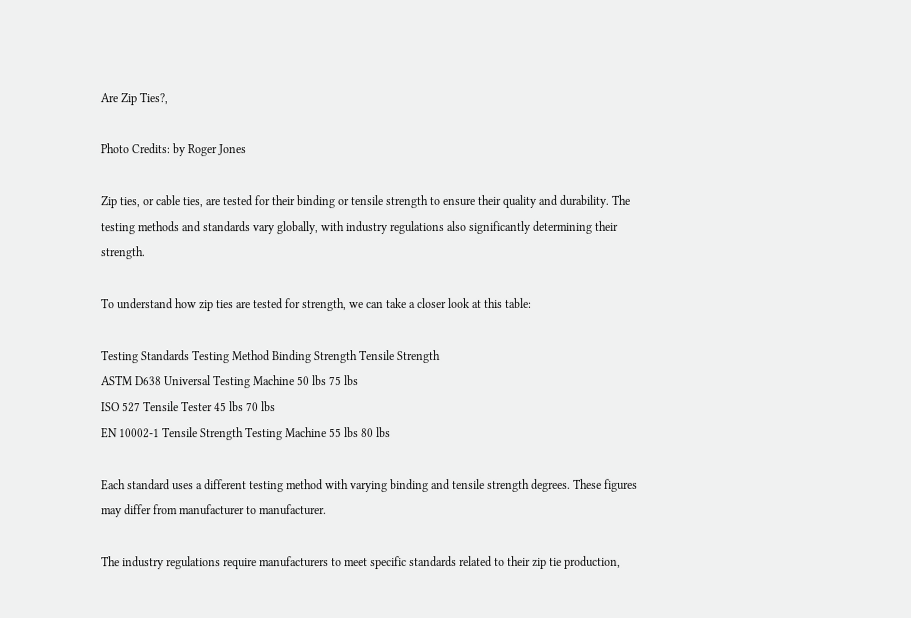Are Zip Ties?,

Photo Credits: by Roger Jones

Zip ties, or cable ties, are tested for their binding or tensile strength to ensure their quality and durability. The testing methods and standards vary globally, with industry regulations also significantly determining their strength.

To understand how zip ties are tested for strength, we can take a closer look at this table:

Testing Standards Testing Method Binding Strength Tensile Strength
ASTM D638 Universal Testing Machine 50 lbs 75 lbs
ISO 527 Tensile Tester 45 lbs 70 lbs
EN 10002-1 Tensile Strength Testing Machine 55 lbs 80 lbs

Each standard uses a different testing method with varying binding and tensile strength degrees. These figures may differ from manufacturer to manufacturer.

The industry regulations require manufacturers to meet specific standards related to their zip tie production,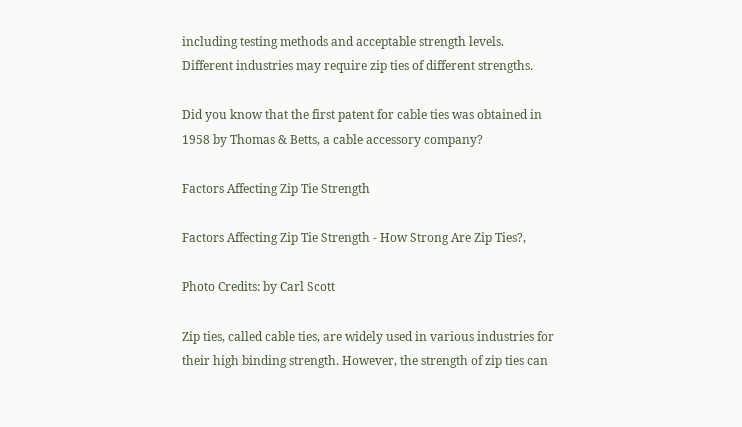including testing methods and acceptable strength levels. Different industries may require zip ties of different strengths.

Did you know that the first patent for cable ties was obtained in 1958 by Thomas & Betts, a cable accessory company?

Factors Affecting Zip Tie Strength

Factors Affecting Zip Tie Strength - How Strong Are Zip Ties?,

Photo Credits: by Carl Scott

Zip ties, called cable ties, are widely used in various industries for their high binding strength. However, the strength of zip ties can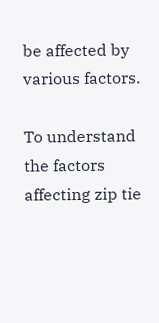be affected by various factors.

To understand the factors affecting zip tie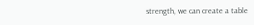strength, we can create a table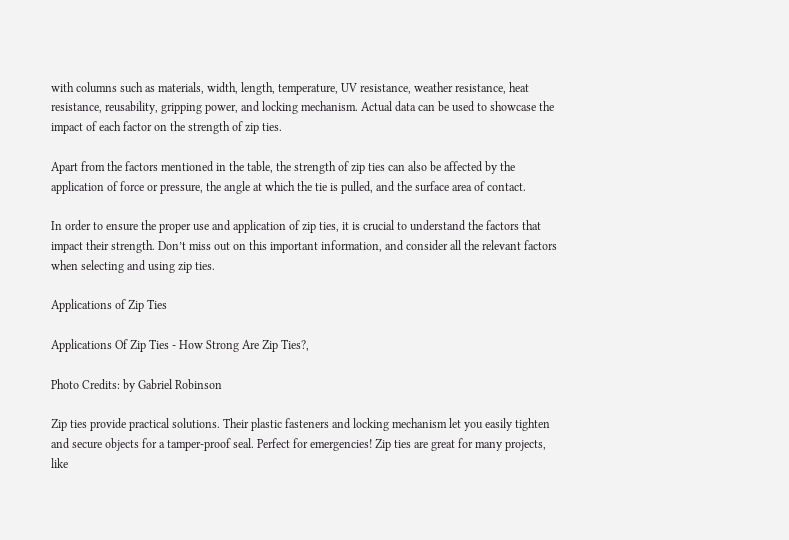with columns such as materials, width, length, temperature, UV resistance, weather resistance, heat resistance, reusability, gripping power, and locking mechanism. Actual data can be used to showcase the impact of each factor on the strength of zip ties.

Apart from the factors mentioned in the table, the strength of zip ties can also be affected by the application of force or pressure, the angle at which the tie is pulled, and the surface area of contact.

In order to ensure the proper use and application of zip ties, it is crucial to understand the factors that impact their strength. Don’t miss out on this important information, and consider all the relevant factors when selecting and using zip ties.

Applications of Zip Ties

Applications Of Zip Ties - How Strong Are Zip Ties?,

Photo Credits: by Gabriel Robinson

Zip ties provide practical solutions. Their plastic fasteners and locking mechanism let you easily tighten and secure objects for a tamper-proof seal. Perfect for emergencies! Zip ties are great for many projects, like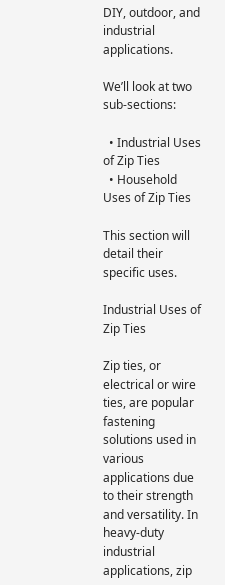DIY, outdoor, and industrial applications.

We’ll look at two sub-sections:

  • Industrial Uses of Zip Ties
  • Household Uses of Zip Ties

This section will detail their specific uses.

Industrial Uses of Zip Ties

Zip ties, or electrical or wire ties, are popular fastening solutions used in various applications due to their strength and versatility. In heavy-duty industrial applications, zip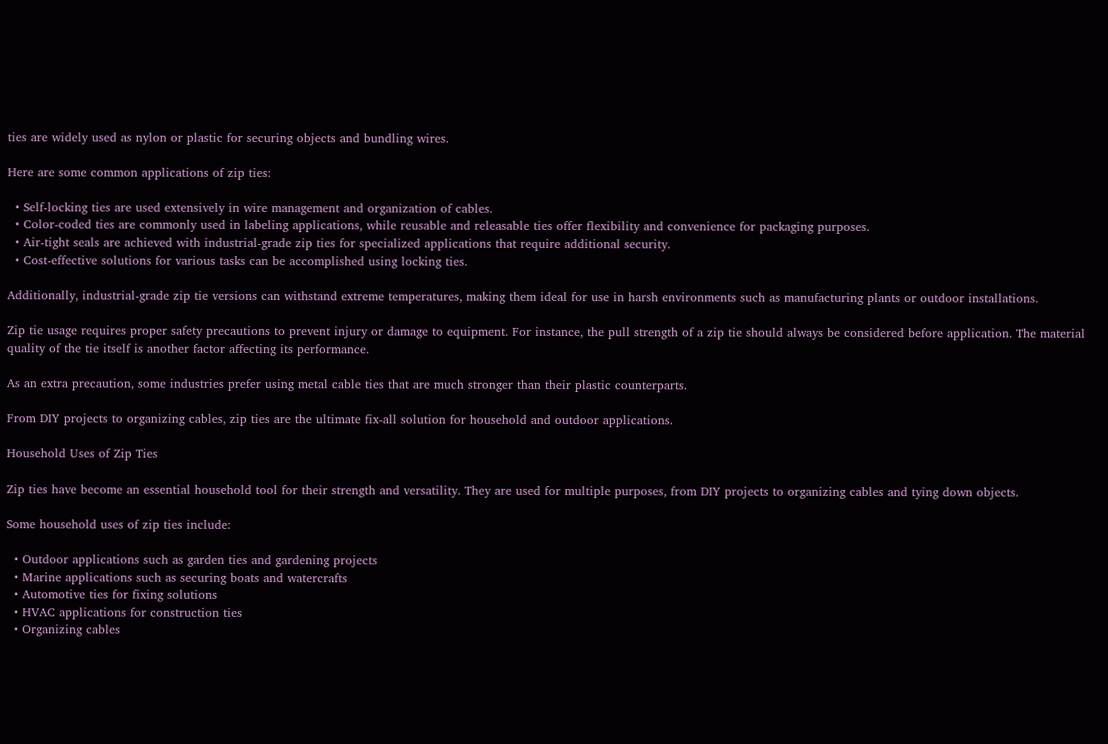ties are widely used as nylon or plastic for securing objects and bundling wires.

Here are some common applications of zip ties:

  • Self-locking ties are used extensively in wire management and organization of cables.
  • Color-coded ties are commonly used in labeling applications, while reusable and releasable ties offer flexibility and convenience for packaging purposes.
  • Air-tight seals are achieved with industrial-grade zip ties for specialized applications that require additional security.
  • Cost-effective solutions for various tasks can be accomplished using locking ties.

Additionally, industrial-grade zip tie versions can withstand extreme temperatures, making them ideal for use in harsh environments such as manufacturing plants or outdoor installations.

Zip tie usage requires proper safety precautions to prevent injury or damage to equipment. For instance, the pull strength of a zip tie should always be considered before application. The material quality of the tie itself is another factor affecting its performance.

As an extra precaution, some industries prefer using metal cable ties that are much stronger than their plastic counterparts.

From DIY projects to organizing cables, zip ties are the ultimate fix-all solution for household and outdoor applications.

Household Uses of Zip Ties

Zip ties have become an essential household tool for their strength and versatility. They are used for multiple purposes, from DIY projects to organizing cables and tying down objects.

Some household uses of zip ties include:

  • Outdoor applications such as garden ties and gardening projects
  • Marine applications such as securing boats and watercrafts
  • Automotive ties for fixing solutions
  • HVAC applications for construction ties
  • Organizing cables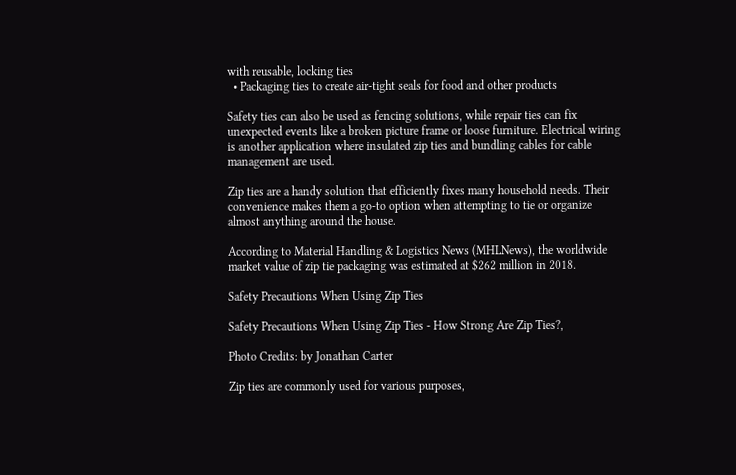with reusable, locking ties
  • Packaging ties to create air-tight seals for food and other products

Safety ties can also be used as fencing solutions, while repair ties can fix unexpected events like a broken picture frame or loose furniture. Electrical wiring is another application where insulated zip ties and bundling cables for cable management are used.

Zip ties are a handy solution that efficiently fixes many household needs. Their convenience makes them a go-to option when attempting to tie or organize almost anything around the house.

According to Material Handling & Logistics News (MHLNews), the worldwide market value of zip tie packaging was estimated at $262 million in 2018.

Safety Precautions When Using Zip Ties

Safety Precautions When Using Zip Ties - How Strong Are Zip Ties?,

Photo Credits: by Jonathan Carter

Zip ties are commonly used for various purposes,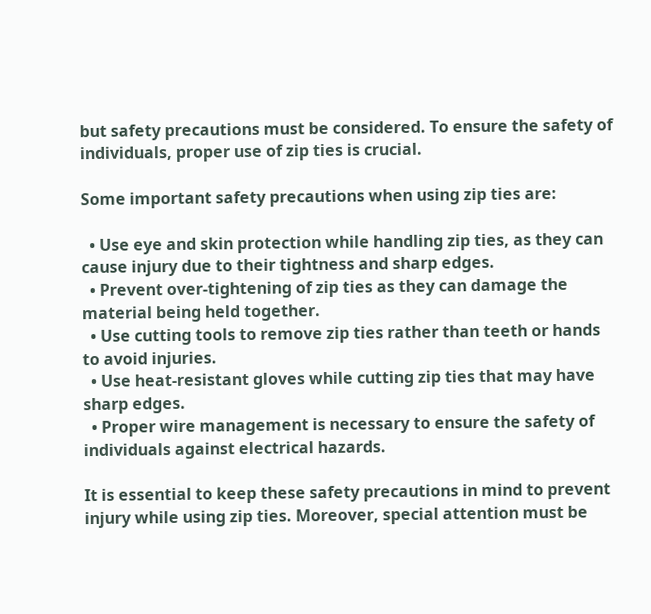but safety precautions must be considered. To ensure the safety of individuals, proper use of zip ties is crucial.

Some important safety precautions when using zip ties are:

  • Use eye and skin protection while handling zip ties, as they can cause injury due to their tightness and sharp edges.
  • Prevent over-tightening of zip ties as they can damage the material being held together.
  • Use cutting tools to remove zip ties rather than teeth or hands to avoid injuries.
  • Use heat-resistant gloves while cutting zip ties that may have sharp edges.
  • Proper wire management is necessary to ensure the safety of individuals against electrical hazards.

It is essential to keep these safety precautions in mind to prevent injury while using zip ties. Moreover, special attention must be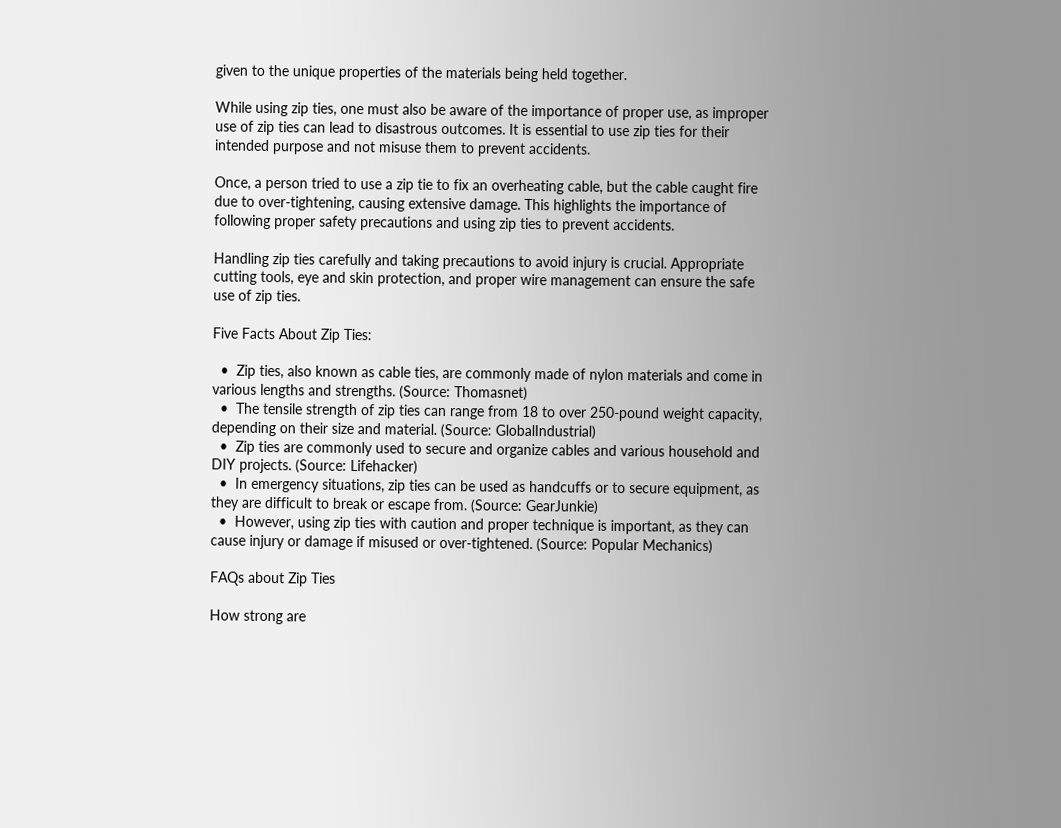given to the unique properties of the materials being held together.

While using zip ties, one must also be aware of the importance of proper use, as improper use of zip ties can lead to disastrous outcomes. It is essential to use zip ties for their intended purpose and not misuse them to prevent accidents.

Once, a person tried to use a zip tie to fix an overheating cable, but the cable caught fire due to over-tightening, causing extensive damage. This highlights the importance of following proper safety precautions and using zip ties to prevent accidents.

Handling zip ties carefully and taking precautions to avoid injury is crucial. Appropriate cutting tools, eye and skin protection, and proper wire management can ensure the safe use of zip ties.

Five Facts About Zip Ties:

  •  Zip ties, also known as cable ties, are commonly made of nylon materials and come in various lengths and strengths. (Source: Thomasnet)
  •  The tensile strength of zip ties can range from 18 to over 250-pound weight capacity, depending on their size and material. (Source: GlobalIndustrial)
  •  Zip ties are commonly used to secure and organize cables and various household and DIY projects. (Source: Lifehacker)
  •  In emergency situations, zip ties can be used as handcuffs or to secure equipment, as they are difficult to break or escape from. (Source: GearJunkie)
  •  However, using zip ties with caution and proper technique is important, as they can cause injury or damage if misused or over-tightened. (Source: Popular Mechanics)

FAQs about Zip Ties

How strong are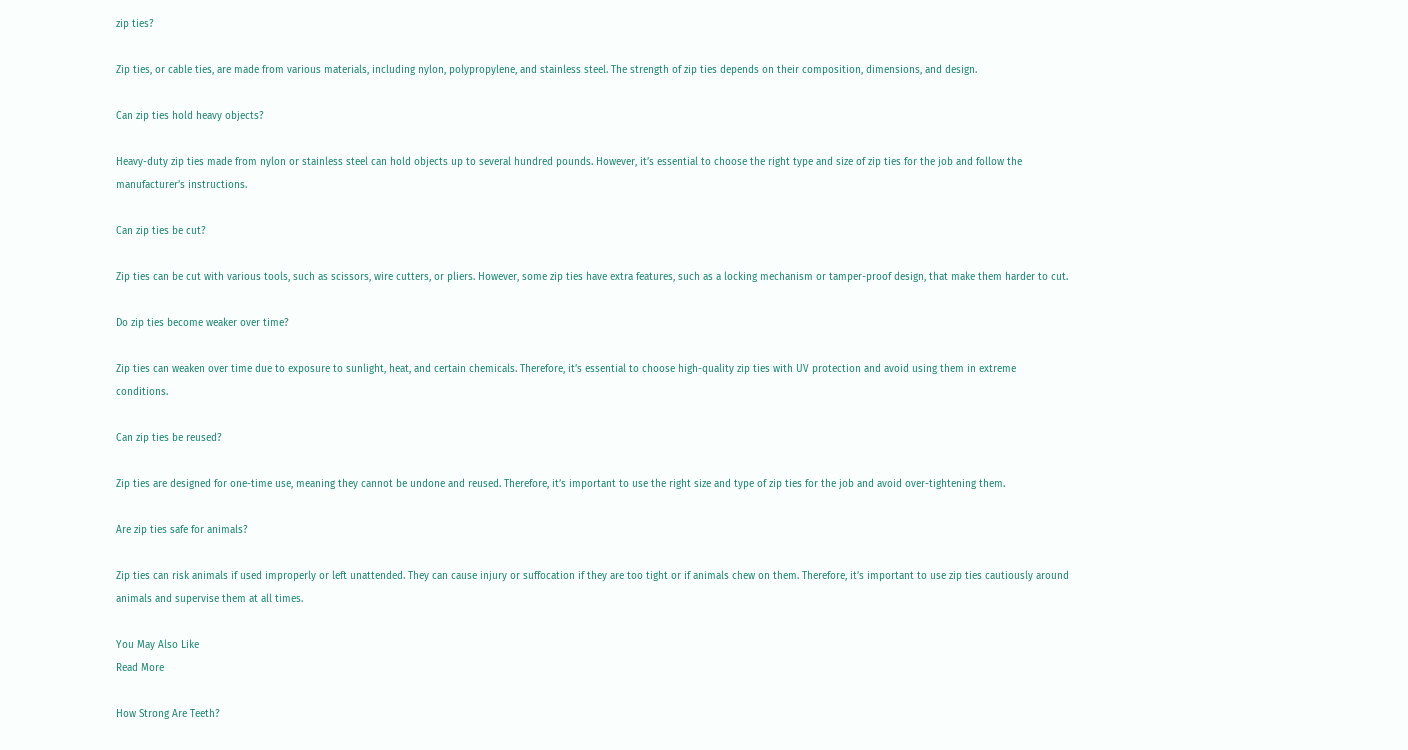zip ties?

Zip ties, or cable ties, are made from various materials, including nylon, polypropylene, and stainless steel. The strength of zip ties depends on their composition, dimensions, and design.

Can zip ties hold heavy objects?

Heavy-duty zip ties made from nylon or stainless steel can hold objects up to several hundred pounds. However, it’s essential to choose the right type and size of zip ties for the job and follow the manufacturer’s instructions.

Can zip ties be cut?

Zip ties can be cut with various tools, such as scissors, wire cutters, or pliers. However, some zip ties have extra features, such as a locking mechanism or tamper-proof design, that make them harder to cut.

Do zip ties become weaker over time?

Zip ties can weaken over time due to exposure to sunlight, heat, and certain chemicals. Therefore, it’s essential to choose high-quality zip ties with UV protection and avoid using them in extreme conditions.

Can zip ties be reused?

Zip ties are designed for one-time use, meaning they cannot be undone and reused. Therefore, it’s important to use the right size and type of zip ties for the job and avoid over-tightening them.

Are zip ties safe for animals?

Zip ties can risk animals if used improperly or left unattended. They can cause injury or suffocation if they are too tight or if animals chew on them. Therefore, it’s important to use zip ties cautiously around animals and supervise them at all times.

You May Also Like
Read More

How Strong Are Teeth?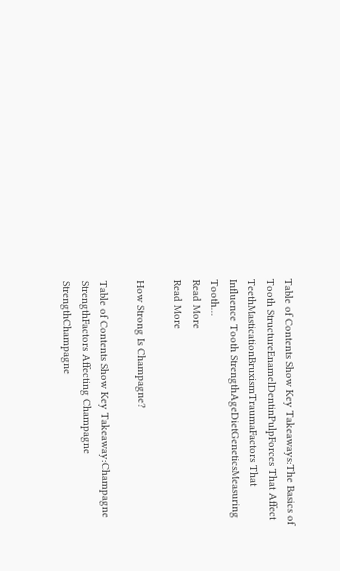Table of Contents Show Key Takeaways:The Basics of Tooth StructureEnamelDentinPulpForces That Affect TeethMasticationBruxismTraumaFactors That Influence Tooth StrengthAgeDietGeneticsMeasuring Tooth…
Read More
Read More

How Strong Is Champagne?

Table of Contents Show Key Takeaway:Champagne StrengthFactors Affecting Champagne StrengthChampagne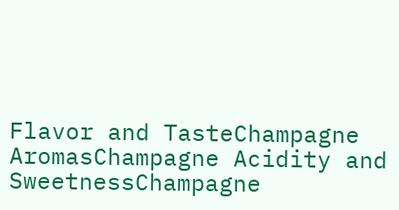Flavor and TasteChampagne AromasChampagne Acidity and SweetnessChampagne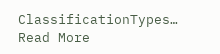ClassificationTypes…
Read More